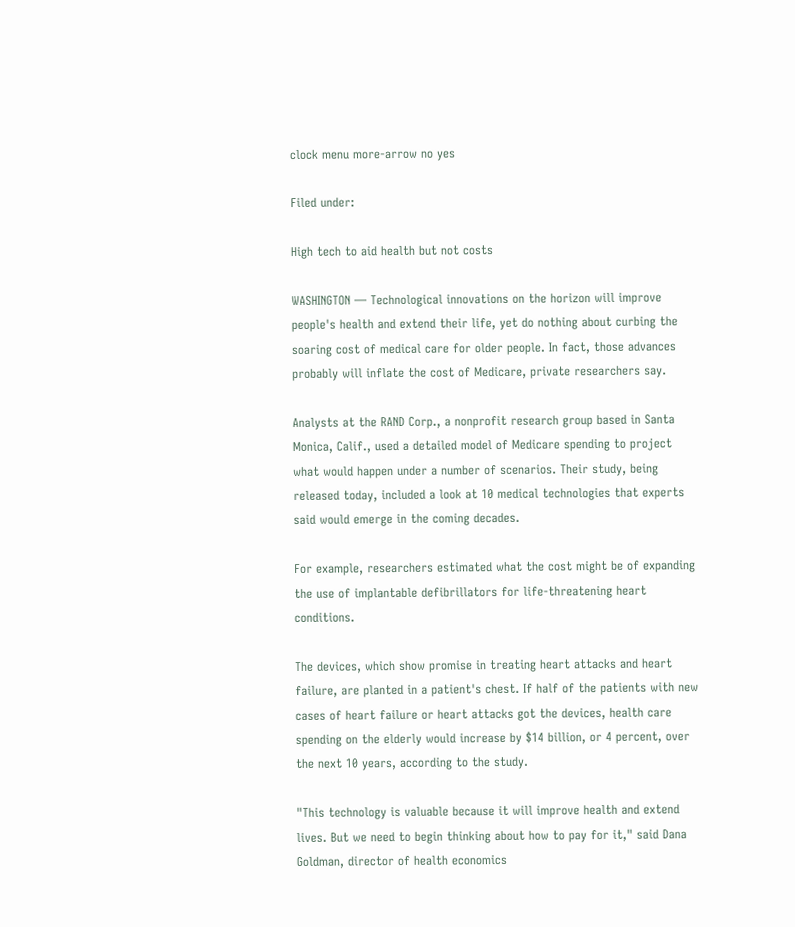clock menu more-arrow no yes

Filed under:

High tech to aid health but not costs

WASHINGTON — Technological innovations on the horizon will improve people's health and extend their life, yet do nothing about curbing the soaring cost of medical care for older people. In fact, those advances probably will inflate the cost of Medicare, private researchers say.

Analysts at the RAND Corp., a nonprofit research group based in Santa Monica, Calif., used a detailed model of Medicare spending to project what would happen under a number of scenarios. Their study, being released today, included a look at 10 medical technologies that experts said would emerge in the coming decades.

For example, researchers estimated what the cost might be of expanding the use of implantable defibrillators for life-threatening heart conditions.

The devices, which show promise in treating heart attacks and heart failure, are planted in a patient's chest. If half of the patients with new cases of heart failure or heart attacks got the devices, health care spending on the elderly would increase by $14 billion, or 4 percent, over the next 10 years, according to the study.

"This technology is valuable because it will improve health and extend lives. But we need to begin thinking about how to pay for it," said Dana Goldman, director of health economics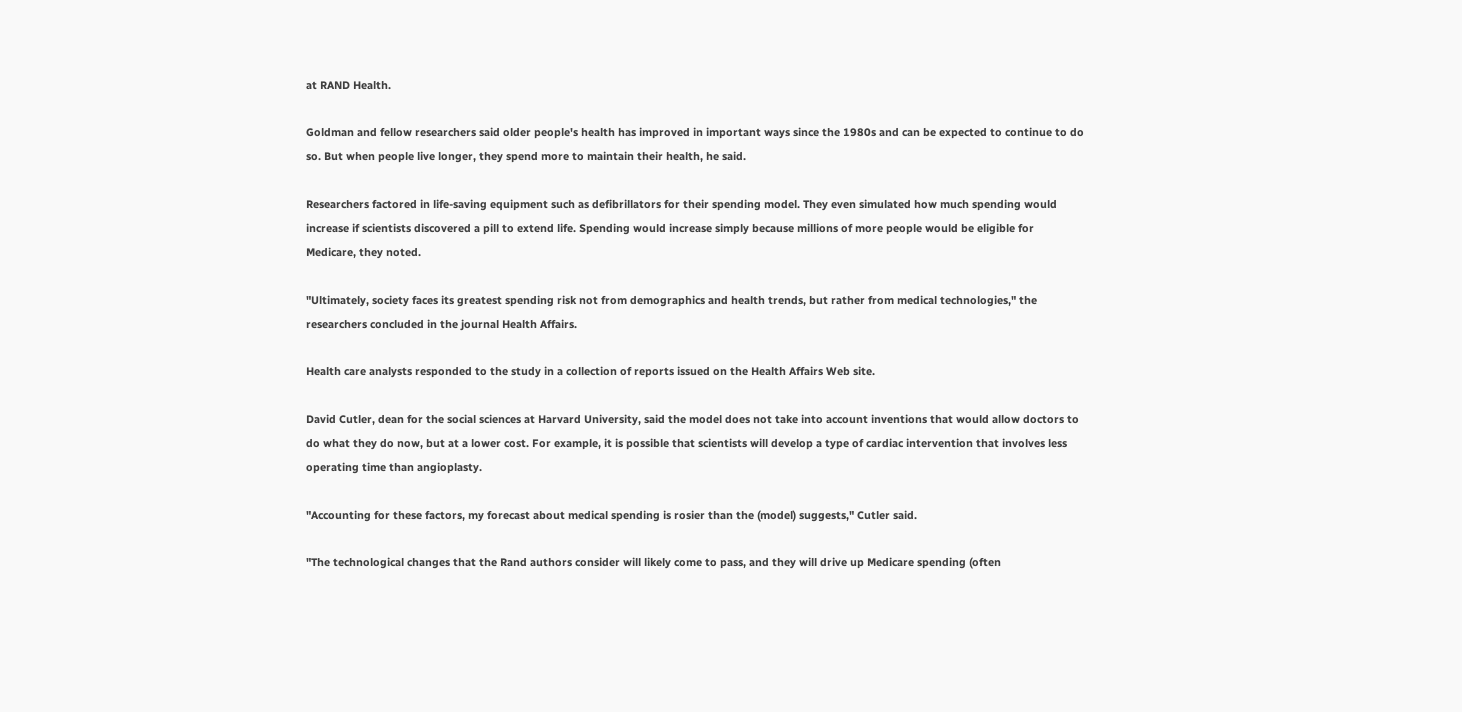at RAND Health.

Goldman and fellow researchers said older people's health has improved in important ways since the 1980s and can be expected to continue to do so. But when people live longer, they spend more to maintain their health, he said.

Researchers factored in life-saving equipment such as defibrillators for their spending model. They even simulated how much spending would increase if scientists discovered a pill to extend life. Spending would increase simply because millions of more people would be eligible for Medicare, they noted.

"Ultimately, society faces its greatest spending risk not from demographics and health trends, but rather from medical technologies," the researchers concluded in the journal Health Affairs.

Health care analysts responded to the study in a collection of reports issued on the Health Affairs Web site.

David Cutler, dean for the social sciences at Harvard University, said the model does not take into account inventions that would allow doctors to do what they do now, but at a lower cost. For example, it is possible that scientists will develop a type of cardiac intervention that involves less operating time than angioplasty.

"Accounting for these factors, my forecast about medical spending is rosier than the (model) suggests," Cutler said.

"The technological changes that the Rand authors consider will likely come to pass, and they will drive up Medicare spending (often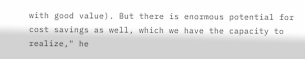with good value). But there is enormous potential for cost savings as well, which we have the capacity to realize," he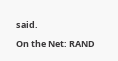said.

On the Net: RAND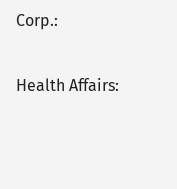Corp.:

Health Affairs: